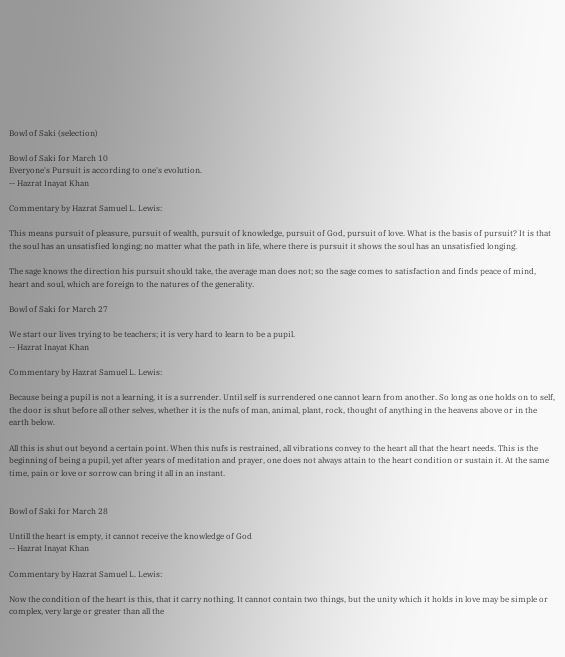Bowl of Saki (selection)

Bowl of Saki for March 10
Everyone's Pursuit is according to one's evolution.
-- Hazrat Inayat Khan

Commentary by Hazrat Samuel L. Lewis:

This means pursuit of pleasure, pursuit of wealth, pursuit of knowledge, pursuit of God, pursuit of love. What is the basis of pursuit? It is that the soul has an unsatisfied longing; no matter what the path in life, where there is pursuit it shows the soul has an unsatisfied longing.

The sage knows the direction his pursuit should take, the average man does not; so the sage comes to satisfaction and finds peace of mind, heart and soul, which are foreign to the natures of the generality.

Bowl of Saki for March 27

We start our lives trying to be teachers; it is very hard to learn to be a pupil.
-- Hazrat Inayat Khan

Commentary by Hazrat Samuel L. Lewis:

Because being a pupil is not a learning, it is a surrender. Until self is surrendered one cannot learn from another. So long as one holds on to self, the door is shut before all other selves, whether it is the nufs of man, animal, plant, rock, thought of anything in the heavens above or in the earth below.

All this is shut out beyond a certain point. When this nufs is restrained, all vibrations convey to the heart all that the heart needs. This is the beginning of being a pupil, yet after years of meditation and prayer, one does not always attain to the heart condition or sustain it. At the same time, pain or love or sorrow can bring it all in an instant.


Bowl of Saki for March 28

Untill the heart is empty, it cannot receive the knowledge of God
-- Hazrat Inayat Khan

Commentary by Hazrat Samuel L. Lewis:

Now the condition of the heart is this, that it carry nothing. It cannot contain two things, but the unity which it holds in love may be simple or complex, very large or greater than all the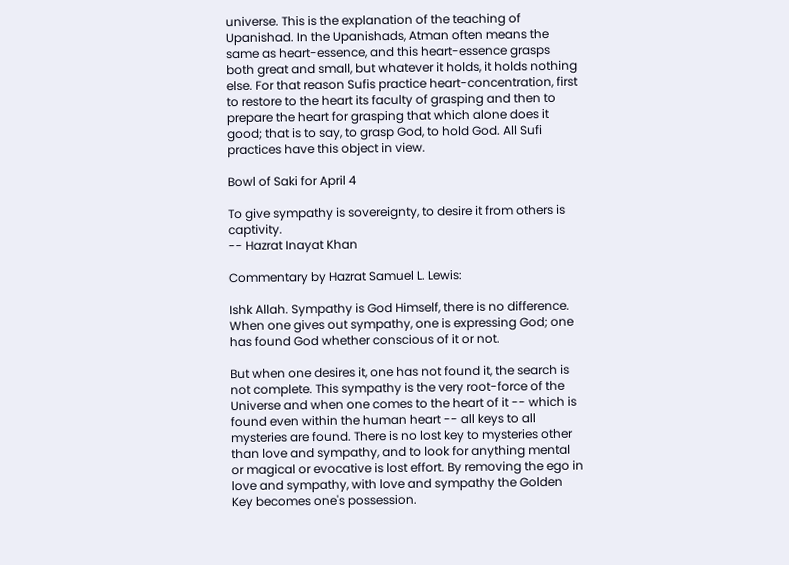universe. This is the explanation of the teaching of Upanishad. In the Upanishads, Atman often means the same as heart-essence, and this heart-essence grasps both great and small, but whatever it holds, it holds nothing else. For that reason Sufis practice heart-concentration, first to restore to the heart its faculty of grasping and then to prepare the heart for grasping that which alone does it good; that is to say, to grasp God, to hold God. All Sufi practices have this object in view.

Bowl of Saki for April 4

To give sympathy is sovereignty, to desire it from others is captivity.
-- Hazrat Inayat Khan

Commentary by Hazrat Samuel L. Lewis:

Ishk Allah. Sympathy is God Himself, there is no difference. When one gives out sympathy, one is expressing God; one has found God whether conscious of it or not.

But when one desires it, one has not found it, the search is not complete. This sympathy is the very root-force of the Universe and when one comes to the heart of it -- which is found even within the human heart -- all keys to all mysteries are found. There is no lost key to mysteries other than love and sympathy, and to look for anything mental or magical or evocative is lost effort. By removing the ego in love and sympathy, with love and sympathy the Golden Key becomes one's possession.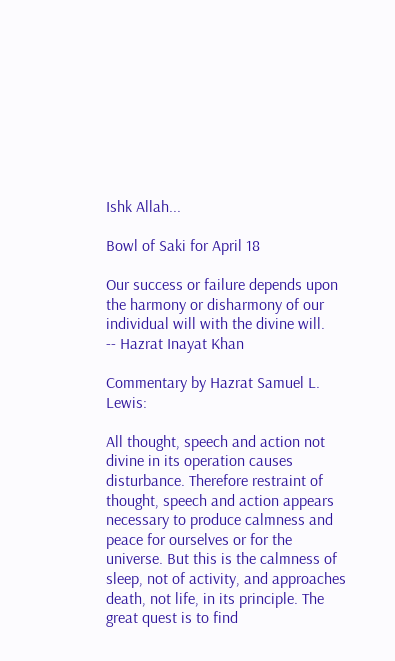Ishk Allah...

Bowl of Saki for April 18

Our success or failure depends upon the harmony or disharmony of our individual will with the divine will.
-- Hazrat Inayat Khan

Commentary by Hazrat Samuel L. Lewis:

All thought, speech and action not divine in its operation causes disturbance. Therefore restraint of thought, speech and action appears necessary to produce calmness and peace for ourselves or for the universe. But this is the calmness of sleep, not of activity, and approaches death, not life, in its principle. The great quest is to find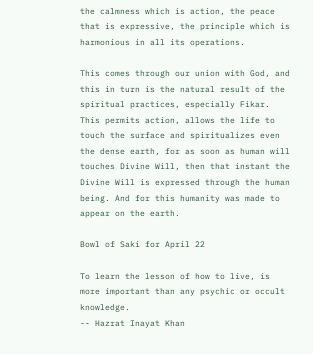the calmness which is action, the peace that is expressive, the principle which is harmonious in all its operations.

This comes through our union with God, and this in turn is the natural result of the spiritual practices, especially Fikar. This permits action, allows the life to touch the surface and spiritualizes even the dense earth, for as soon as human will touches Divine Will, then that instant the Divine Will is expressed through the human being. And for this humanity was made to appear on the earth.

Bowl of Saki for April 22

To learn the lesson of how to live, is more important than any psychic or occult knowledge.
-- Hazrat Inayat Khan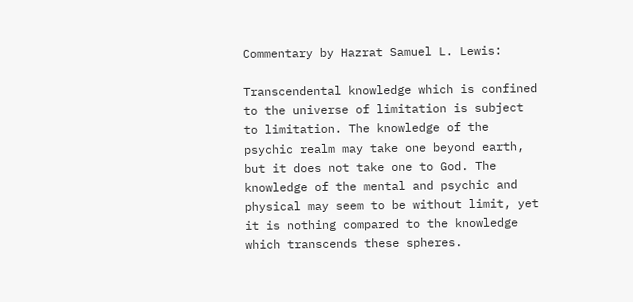Commentary by Hazrat Samuel L. Lewis:

Transcendental knowledge which is confined to the universe of limitation is subject to limitation. The knowledge of the psychic realm may take one beyond earth, but it does not take one to God. The knowledge of the mental and psychic and physical may seem to be without limit, yet it is nothing compared to the knowledge which transcends these spheres.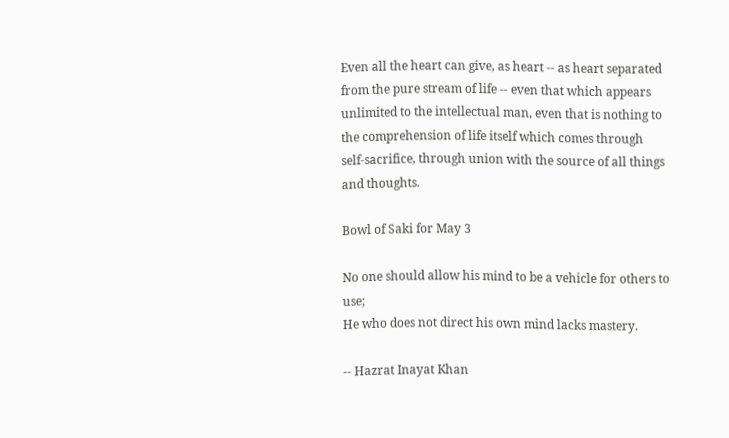Even all the heart can give, as heart -- as heart separated from the pure stream of life -- even that which appears unlimited to the intellectual man, even that is nothing to the comprehension of life itself which comes through self-sacrifice, through union with the source of all things and thoughts.

Bowl of Saki for May 3

No one should allow his mind to be a vehicle for others to use;
He who does not direct his own mind lacks mastery.

-- Hazrat Inayat Khan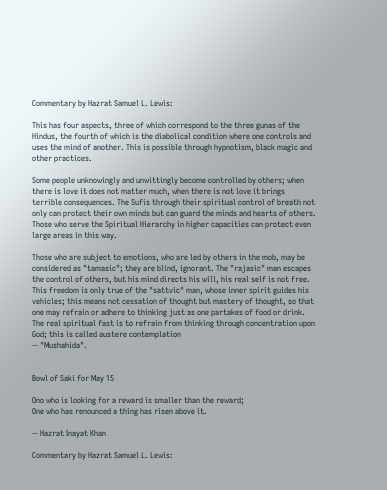Commentary by Hazrat Samuel L. Lewis:

This has four aspects, three of which correspond to the three gunas of the Hindus, the fourth of which is the diabolical condition where one controls and uses the mind of another. This is possible through hypnotism, black magic and other practices.

Some people unknowingly and unwittingly become controlled by others; when there is love it does not matter much, when there is not love it brings terrible consequences. The Sufis through their spiritual control of breath not only can protect their own minds but can guard the minds and hearts of others. Those who serve the Spiritual Hierarchy in higher capacities can protect even large areas in this way.

Those who are subject to emotions, who are led by others in the mob, may be considered as "tamasic"; they are blind, ignorant. The "rajasic" man escapes the control of others, but his mind directs his will, his real self is not free. This freedom is only true of the "sattvic" man, whose inner spirit guides his vehicles; this means not cessation of thought but mastery of thought, so that one may refrain or adhere to thinking just as one partakes of food or drink. The real spiritual fast is to refrain from thinking through concentration upon God; this is called austere contemplation
-- "Mushahida".


Bowl of Saki for May 15

Ono who is looking for a reward is smaller than the reward;
One who has renounced a thing has risen above it.

-- Hazrat Inayat Khan

Commentary by Hazrat Samuel L. Lewis: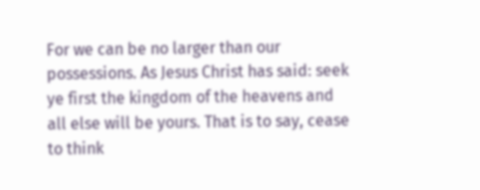For we can be no larger than our possessions. As Jesus Christ has said: seek ye first the kingdom of the heavens and all else will be yours. That is to say, cease to think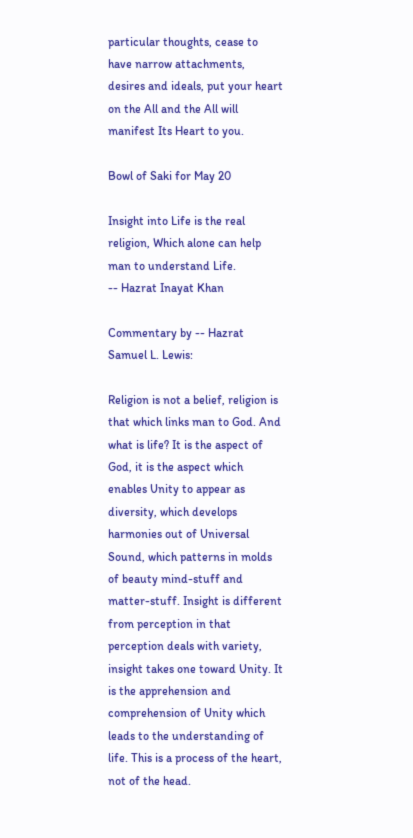particular thoughts, cease to have narrow attachments, desires and ideals, put your heart on the All and the All will manifest Its Heart to you.

Bowl of Saki for May 20

Insight into Life is the real religion, Which alone can help man to understand Life.
-- Hazrat Inayat Khan

Commentary by -- Hazrat Samuel L. Lewis:

Religion is not a belief, religion is that which links man to God. And what is life? It is the aspect of God, it is the aspect which enables Unity to appear as diversity, which develops harmonies out of Universal Sound, which patterns in molds of beauty mind-stuff and matter-stuff. Insight is different from perception in that perception deals with variety, insight takes one toward Unity. It is the apprehension and comprehension of Unity which leads to the understanding of life. This is a process of the heart, not of the head.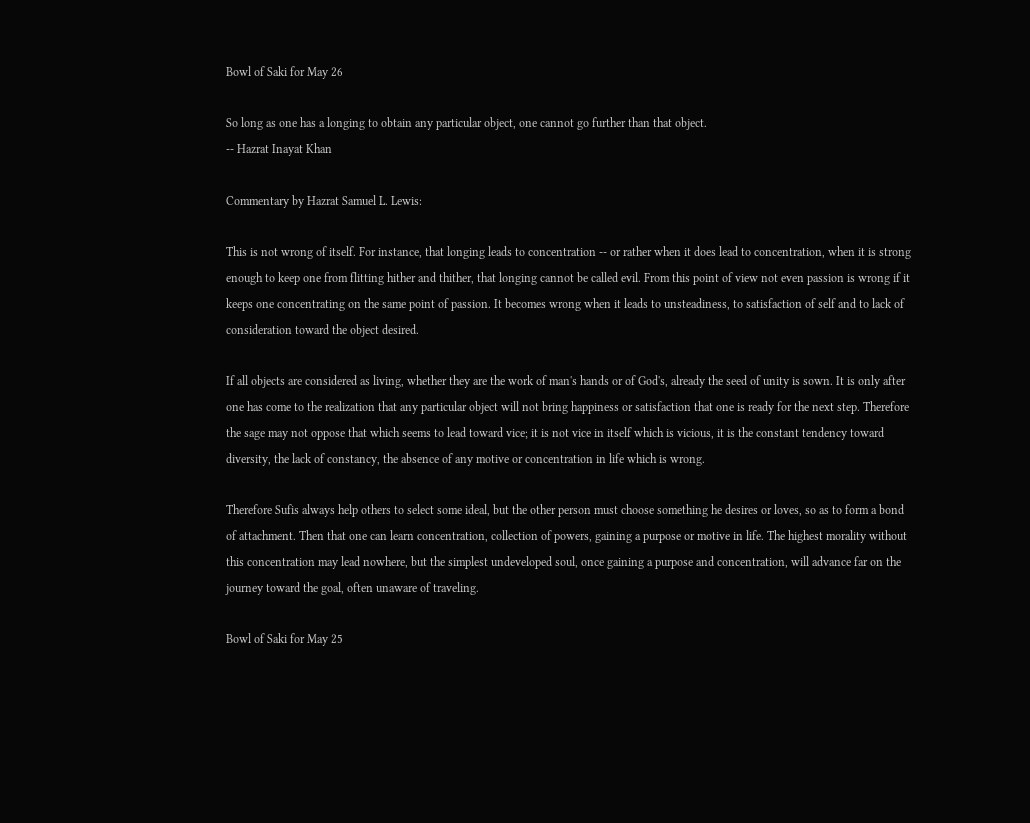Bowl of Saki for May 26

So long as one has a longing to obtain any particular object, one cannot go further than that object.
-- Hazrat Inayat Khan

Commentary by Hazrat Samuel L. Lewis:

This is not wrong of itself. For instance, that longing leads to concentration -- or rather when it does lead to concentration, when it is strong enough to keep one from flitting hither and thither, that longing cannot be called evil. From this point of view not even passion is wrong if it keeps one concentrating on the same point of passion. It becomes wrong when it leads to unsteadiness, to satisfaction of self and to lack of consideration toward the object desired.

If all objects are considered as living, whether they are the work of man's hands or of God's, already the seed of unity is sown. It is only after one has come to the realization that any particular object will not bring happiness or satisfaction that one is ready for the next step. Therefore the sage may not oppose that which seems to lead toward vice; it is not vice in itself which is vicious, it is the constant tendency toward diversity, the lack of constancy, the absence of any motive or concentration in life which is wrong.

Therefore Sufis always help others to select some ideal, but the other person must choose something he desires or loves, so as to form a bond of attachment. Then that one can learn concentration, collection of powers, gaining a purpose or motive in life. The highest morality without this concentration may lead nowhere, but the simplest undeveloped soul, once gaining a purpose and concentration, will advance far on the journey toward the goal, often unaware of traveling.

Bowl of Saki for May 25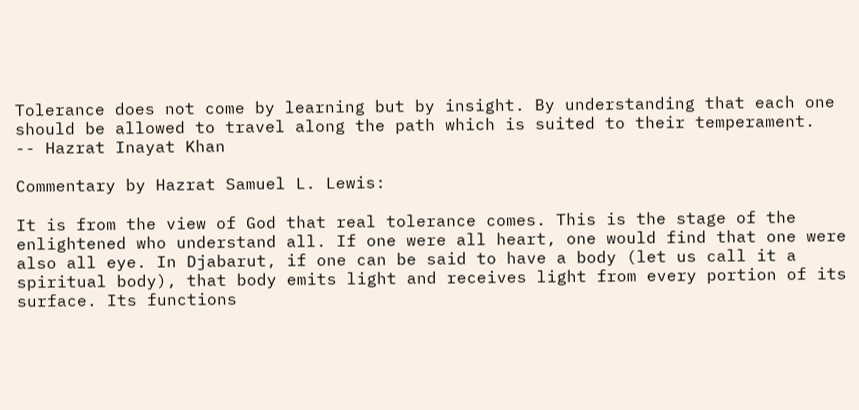Tolerance does not come by learning but by insight. By understanding that each one should be allowed to travel along the path which is suited to their temperament.
-- Hazrat Inayat Khan

Commentary by Hazrat Samuel L. Lewis:

It is from the view of God that real tolerance comes. This is the stage of the enlightened who understand all. If one were all heart, one would find that one were also all eye. In Djabarut, if one can be said to have a body (let us call it a spiritual body), that body emits light and receives light from every portion of its surface. Its functions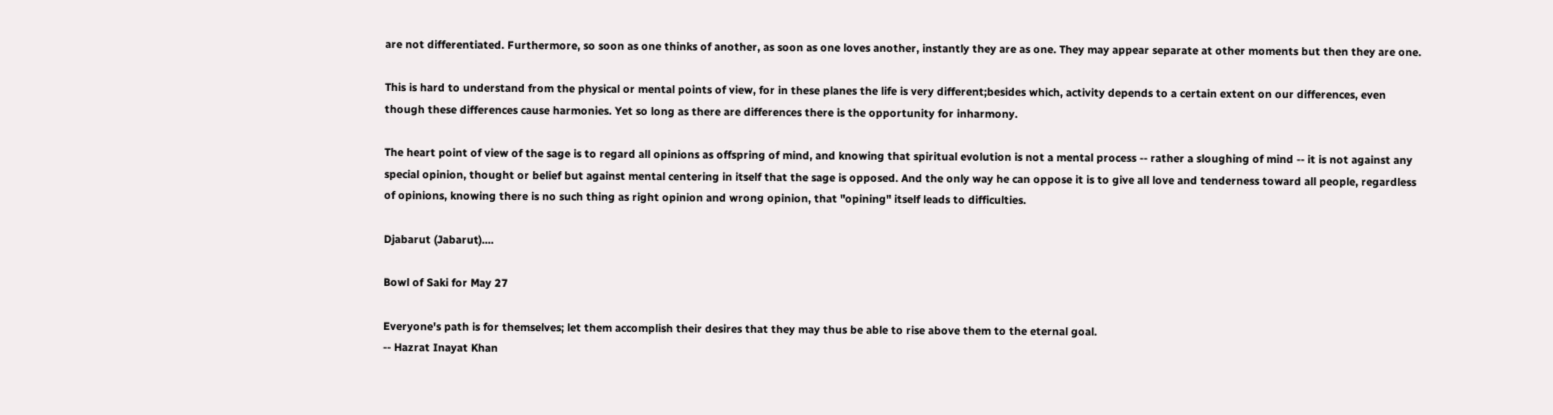are not differentiated. Furthermore, so soon as one thinks of another, as soon as one loves another, instantly they are as one. They may appear separate at other moments but then they are one.

This is hard to understand from the physical or mental points of view, for in these planes the life is very different;besides which, activity depends to a certain extent on our differences, even though these differences cause harmonies. Yet so long as there are differences there is the opportunity for inharmony.

The heart point of view of the sage is to regard all opinions as offspring of mind, and knowing that spiritual evolution is not a mental process -- rather a sloughing of mind -- it is not against any special opinion, thought or belief but against mental centering in itself that the sage is opposed. And the only way he can oppose it is to give all love and tenderness toward all people, regardless of opinions, knowing there is no such thing as right opinion and wrong opinion, that "opining" itself leads to difficulties.

Djabarut (Jabarut)....

Bowl of Saki for May 27

Everyone's path is for themselves; let them accomplish their desires that they may thus be able to rise above them to the eternal goal.
-- Hazrat Inayat Khan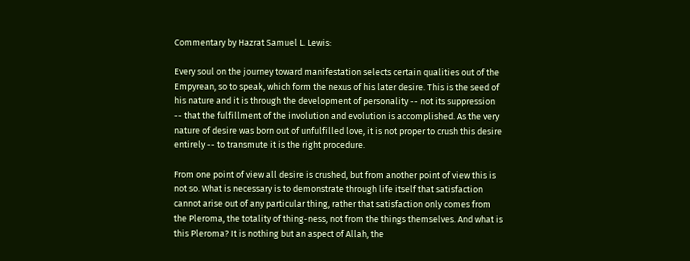Commentary by Hazrat Samuel L. Lewis:

Every soul on the journey toward manifestation selects certain qualities out of the Empyrean, so to speak, which form the nexus of his later desire. This is the seed of his nature and it is through the development of personality -- not its suppression -- that the fulfillment of the involution and evolution is accomplished. As the very nature of desire was born out of unfulfilled love, it is not proper to crush this desire entirely -- to transmute it is the right procedure.

From one point of view all desire is crushed, but from another point of view this is not so. What is necessary is to demonstrate through life itself that satisfaction cannot arise out of any particular thing, rather that satisfaction only comes from the Pleroma, the totality of thing-ness, not from the things themselves. And what is this Pleroma? It is nothing but an aspect of Allah, the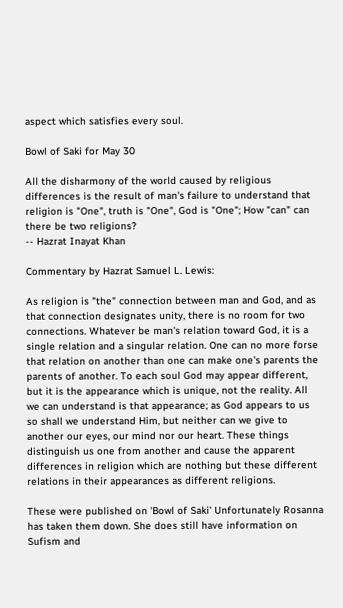aspect which satisfies every soul.

Bowl of Saki for May 30

All the disharmony of the world caused by religious differences is the result of man's failure to understand that religion is "One", truth is "One", God is "One"; How "can" can there be two religions?
-- Hazrat Inayat Khan

Commentary by Hazrat Samuel L. Lewis:

As religion is "the" connection between man and God, and as that connection designates unity, there is no room for two connections. Whatever be man's relation toward God, it is a single relation and a singular relation. One can no more forse that relation on another than one can make one's parents the parents of another. To each soul God may appear different, but it is the appearance which is unique, not the reality. All we can understand is that appearance; as God appears to us so shall we understand Him, but neither can we give to another our eyes, our mind nor our heart. These things distinguish us one from another and cause the apparent differences in religion which are nothing but these different relations in their appearances as different religions.

These were published on 'Bowl of Saki' Unfortunately Rosanna has taken them down. She does still have information on Sufism and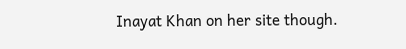Inayat Khan on her site though.